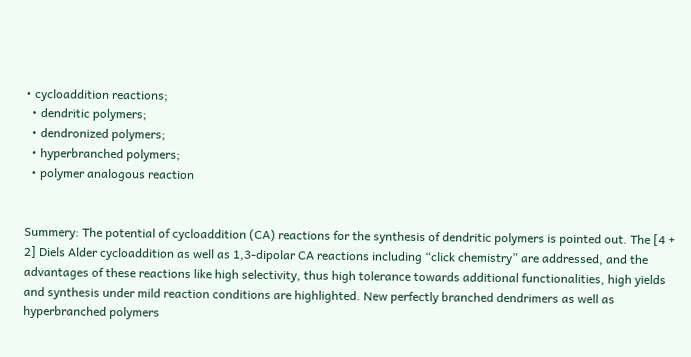• cycloaddition reactions;
  • dendritic polymers;
  • dendronized polymers;
  • hyperbranched polymers;
  • polymer analogous reaction


Summery: The potential of cycloaddition (CA) reactions for the synthesis of dendritic polymers is pointed out. The [4 + 2] Diels Alder cycloaddition as well as 1,3-dipolar CA reactions including “click chemistry” are addressed, and the advantages of these reactions like high selectivity, thus high tolerance towards additional functionalities, high yields and synthesis under mild reaction conditions are highlighted. New perfectly branched dendrimers as well as hyperbranched polymers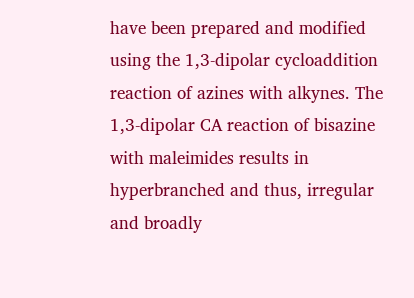have been prepared and modified using the 1,3-dipolar cycloaddition reaction of azines with alkynes. The 1,3-dipolar CA reaction of bisazine with maleimides results in hyperbranched and thus, irregular and broadly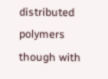distributed polymers though with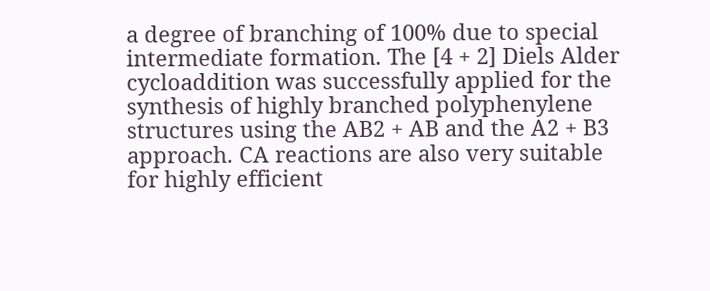a degree of branching of 100% due to special intermediate formation. The [4 + 2] Diels Alder cycloaddition was successfully applied for the synthesis of highly branched polyphenylene structures using the AB2 + AB and the A2 + B3 approach. CA reactions are also very suitable for highly efficient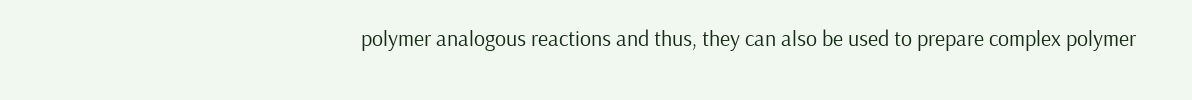polymer analogous reactions and thus, they can also be used to prepare complex polymer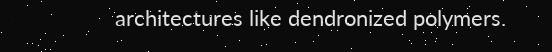architectures like dendronized polymers.